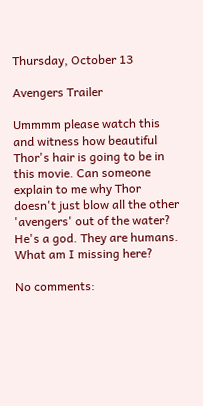Thursday, October 13

Avengers Trailer

Ummmm please watch this and witness how beautiful Thor's hair is going to be in this movie. Can someone explain to me why Thor doesn't just blow all the other 'avengers' out of the water? He's a god. They are humans. What am I missing here?

No comments: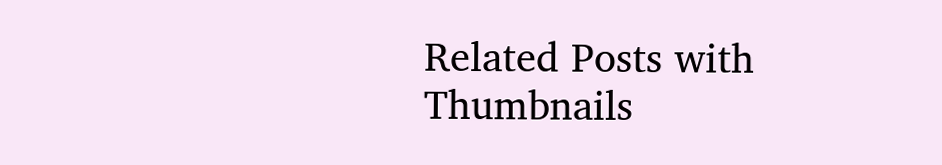Related Posts with Thumbnails